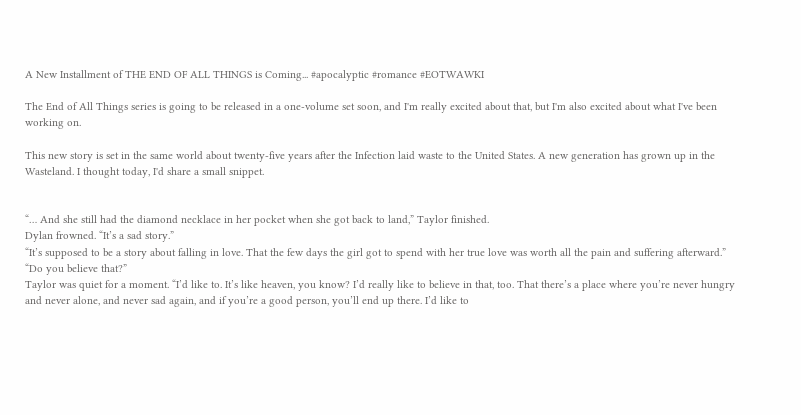A New Installment of THE END OF ALL THINGS is Coming... #apocalyptic #romance #EOTWAWKI

The End of All Things series is going to be released in a one-volume set soon, and I'm really excited about that, but I'm also excited about what I've been working on.

This new story is set in the same world about twenty-five years after the Infection laid waste to the United States. A new generation has grown up in the Wasteland. I thought today, I'd share a small snippet.


“… And she still had the diamond necklace in her pocket when she got back to land,” Taylor finished.
Dylan frowned. “It’s a sad story.”
“It’s supposed to be a story about falling in love. That the few days the girl got to spend with her true love was worth all the pain and suffering afterward.”
“Do you believe that?”
Taylor was quiet for a moment. “I’d like to. It’s like heaven, you know? I’d really like to believe in that, too. That there’s a place where you’re never hungry and never alone, and never sad again, and if you’re a good person, you’ll end up there. I’d like to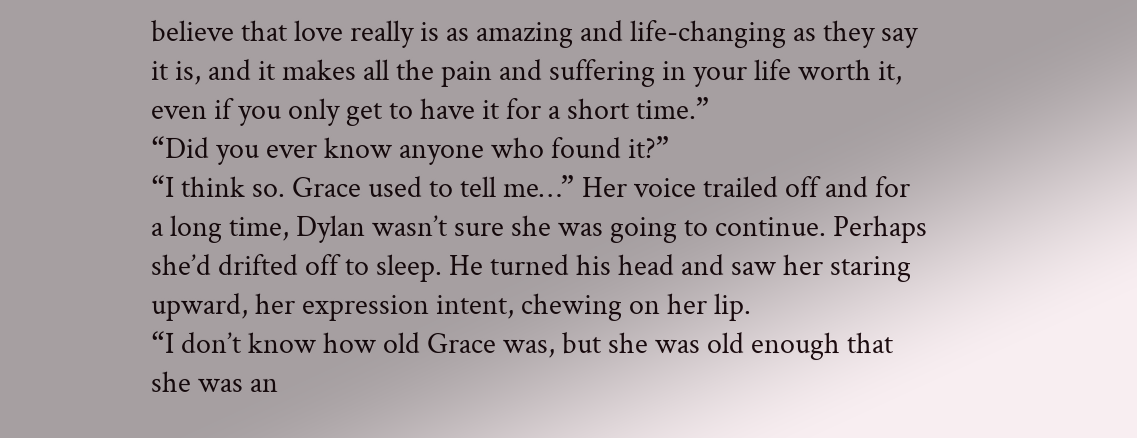believe that love really is as amazing and life-changing as they say it is, and it makes all the pain and suffering in your life worth it, even if you only get to have it for a short time.”
“Did you ever know anyone who found it?”
“I think so. Grace used to tell me…” Her voice trailed off and for a long time, Dylan wasn’t sure she was going to continue. Perhaps she’d drifted off to sleep. He turned his head and saw her staring upward, her expression intent, chewing on her lip.
“I don’t know how old Grace was, but she was old enough that she was an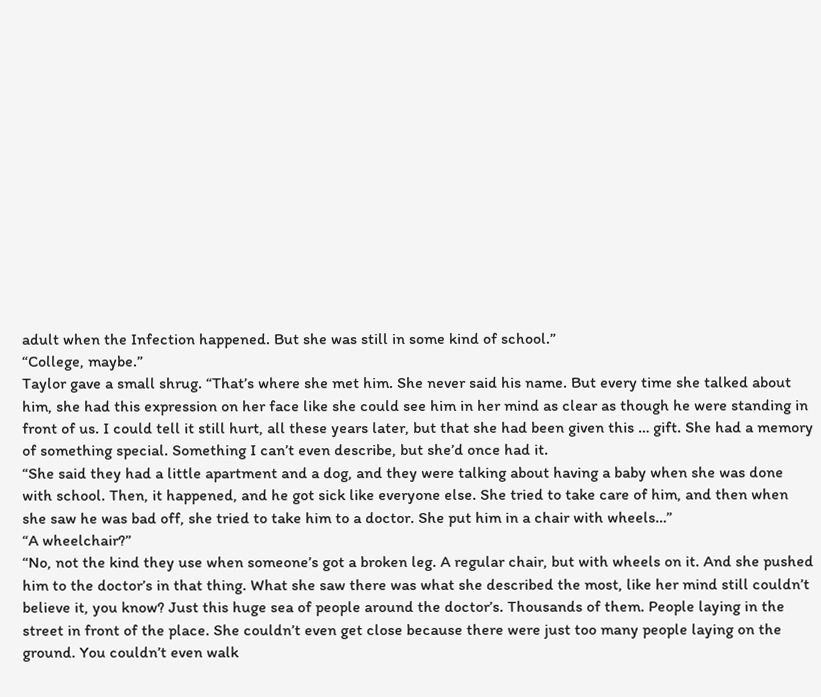adult when the Infection happened. But she was still in some kind of school.”
“College, maybe.”
Taylor gave a small shrug. “That’s where she met him. She never said his name. But every time she talked about him, she had this expression on her face like she could see him in her mind as clear as though he were standing in front of us. I could tell it still hurt, all these years later, but that she had been given this … gift. She had a memory of something special. Something I can’t even describe, but she’d once had it.
“She said they had a little apartment and a dog, and they were talking about having a baby when she was done with school. Then, it happened, and he got sick like everyone else. She tried to take care of him, and then when she saw he was bad off, she tried to take him to a doctor. She put him in a chair with wheels…”
“A wheelchair?”
“No, not the kind they use when someone’s got a broken leg. A regular chair, but with wheels on it. And she pushed him to the doctor’s in that thing. What she saw there was what she described the most, like her mind still couldn’t believe it, you know? Just this huge sea of people around the doctor’s. Thousands of them. People laying in the street in front of the place. She couldn’t even get close because there were just too many people laying on the ground. You couldn’t even walk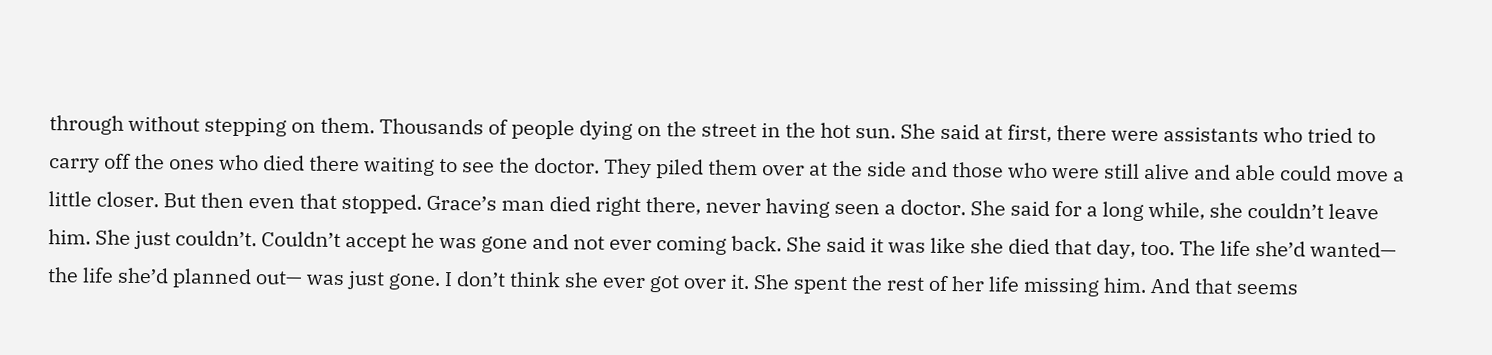through without stepping on them. Thousands of people dying on the street in the hot sun. She said at first, there were assistants who tried to carry off the ones who died there waiting to see the doctor. They piled them over at the side and those who were still alive and able could move a little closer. But then even that stopped. Grace’s man died right there, never having seen a doctor. She said for a long while, she couldn’t leave him. She just couldn’t. Couldn’t accept he was gone and not ever coming back. She said it was like she died that day, too. The life she’d wanted— the life she’d planned out— was just gone. I don’t think she ever got over it. She spent the rest of her life missing him. And that seems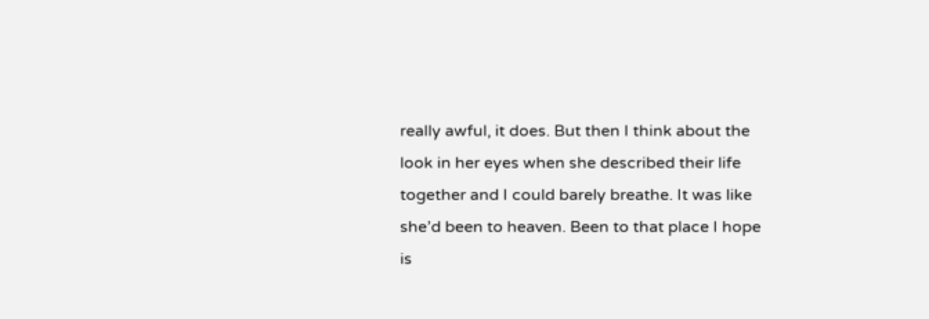really awful, it does. But then I think about the look in her eyes when she described their life together and I could barely breathe. It was like she’d been to heaven. Been to that place I hope is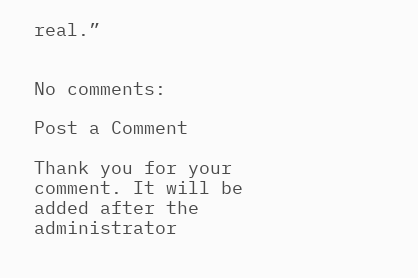real.”


No comments:

Post a Comment

Thank you for your comment. It will be added after the administrator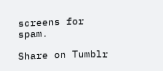screens for spam.

Share on Tumblr